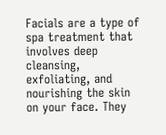Facials are a type of spa treatment that involves deep cleansing, exfoliating, and nourishing the skin on your face. They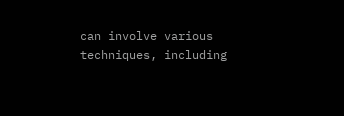can involve various techniques, including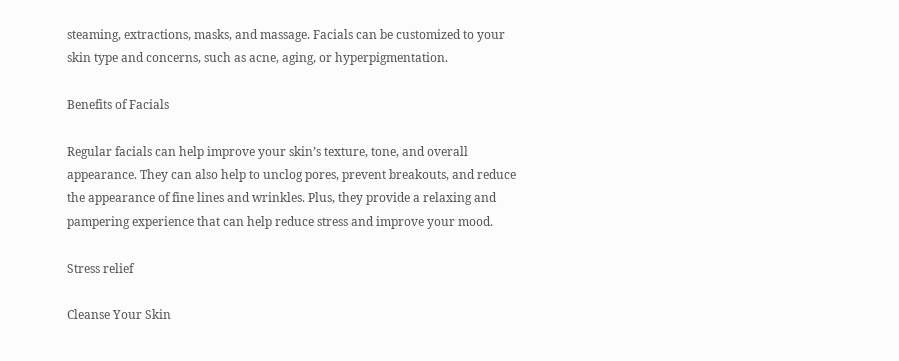steaming, extractions, masks, and massage. Facials can be customized to your skin type and concerns, such as acne, aging, or hyperpigmentation.

Benefits of Facials

Regular facials can help improve your skin’s texture, tone, and overall appearance. They can also help to unclog pores, prevent breakouts, and reduce the appearance of fine lines and wrinkles. Plus, they provide a relaxing and pampering experience that can help reduce stress and improve your mood.

Stress relief

Cleanse Your Skin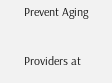Prevent Aging

Providers at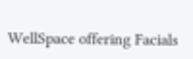WellSpace offering Facials